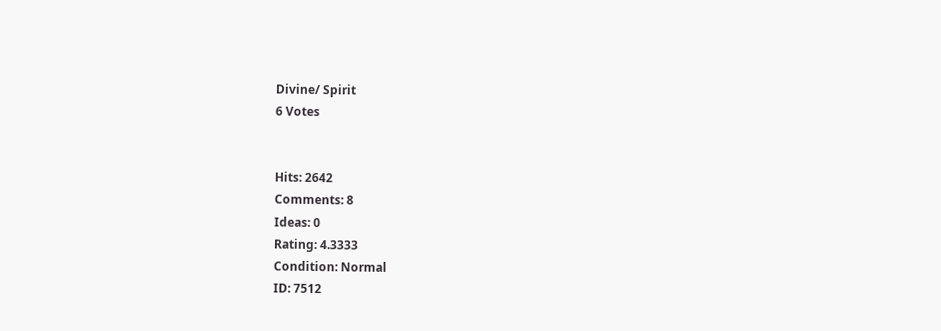Divine/ Spirit
6 Votes


Hits: 2642
Comments: 8
Ideas: 0
Rating: 4.3333
Condition: Normal
ID: 7512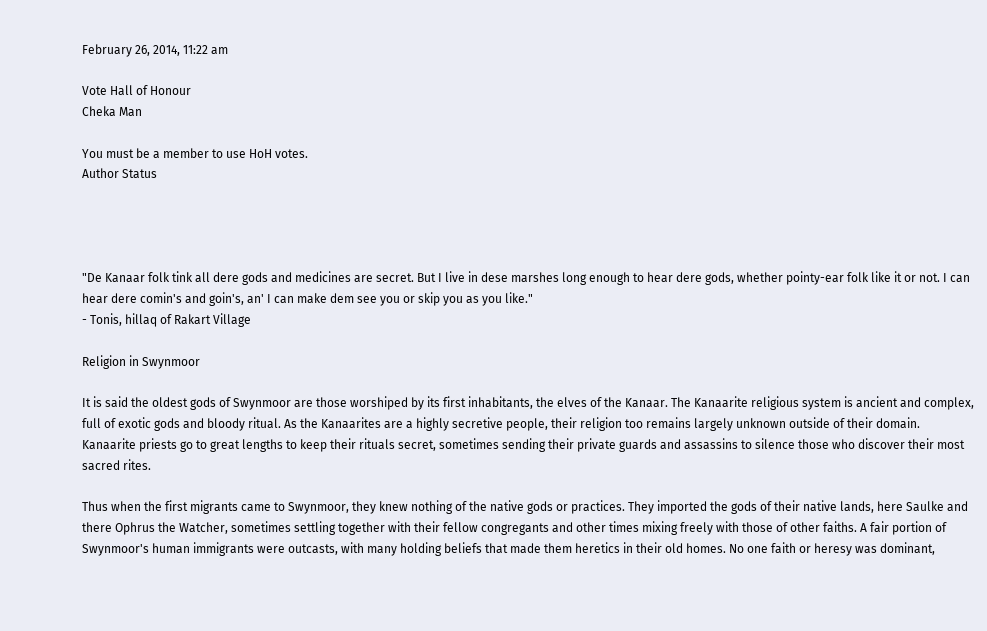February 26, 2014, 11:22 am

Vote Hall of Honour
Cheka Man

You must be a member to use HoH votes.
Author Status




"De Kanaar folk tink all dere gods and medicines are secret. But I live in dese marshes long enough to hear dere gods, whether pointy-ear folk like it or not. I can hear dere comin's and goin's, an' I can make dem see you or skip you as you like."
- Tonis, hillaq of Rakart Village

Religion in Swynmoor

It is said the oldest gods of Swynmoor are those worshiped by its first inhabitants, the elves of the Kanaar. The Kanaarite religious system is ancient and complex, full of exotic gods and bloody ritual. As the Kanaarites are a highly secretive people, their religion too remains largely unknown outside of their domain. Kanaarite priests go to great lengths to keep their rituals secret, sometimes sending their private guards and assassins to silence those who discover their most sacred rites.

Thus when the first migrants came to Swynmoor, they knew nothing of the native gods or practices. They imported the gods of their native lands, here Saulke and there Ophrus the Watcher, sometimes settling together with their fellow congregants and other times mixing freely with those of other faiths. A fair portion of Swynmoor's human immigrants were outcasts, with many holding beliefs that made them heretics in their old homes. No one faith or heresy was dominant,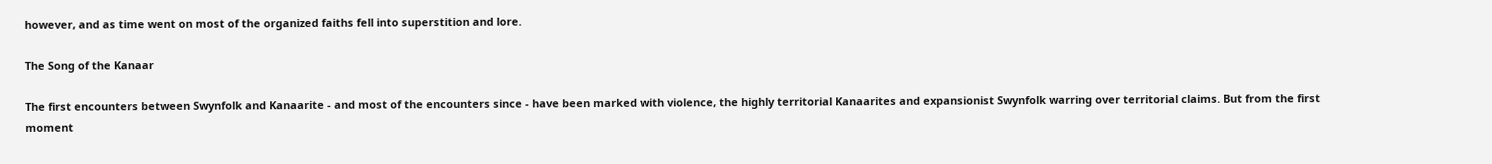however, and as time went on most of the organized faiths fell into superstition and lore.

The Song of the Kanaar

The first encounters between Swynfolk and Kanaarite - and most of the encounters since - have been marked with violence, the highly territorial Kanaarites and expansionist Swynfolk warring over territorial claims. But from the first moment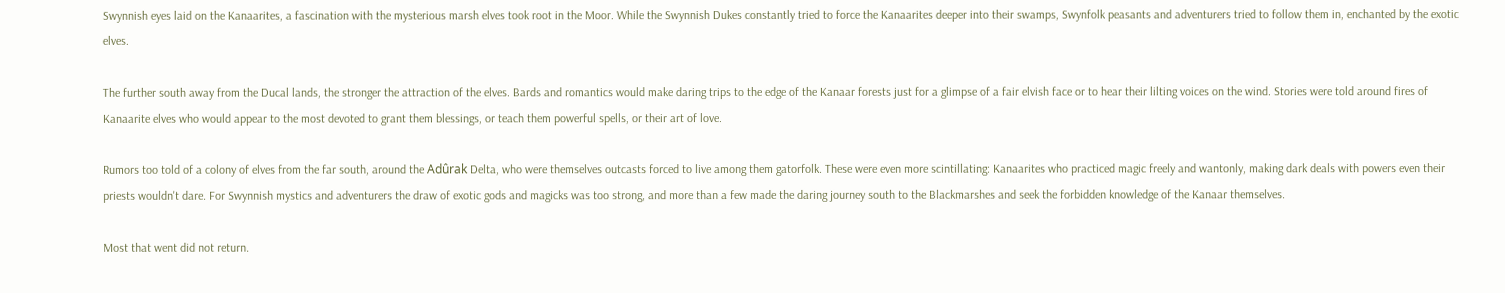Swynnish eyes laid on the Kanaarites, a fascination with the mysterious marsh elves took root in the Moor. While the Swynnish Dukes constantly tried to force the Kanaarites deeper into their swamps, Swynfolk peasants and adventurers tried to follow them in, enchanted by the exotic elves.

The further south away from the Ducal lands, the stronger the attraction of the elves. Bards and romantics would make daring trips to the edge of the Kanaar forests just for a glimpse of a fair elvish face or to hear their lilting voices on the wind. Stories were told around fires of Kanaarite elves who would appear to the most devoted to grant them blessings, or teach them powerful spells, or their art of love.

Rumors too told of a colony of elves from the far south, around the Adûrak Delta, who were themselves outcasts forced to live among them gatorfolk. These were even more scintillating: Kanaarites who practiced magic freely and wantonly, making dark deals with powers even their priests wouldn't dare. For Swynnish mystics and adventurers the draw of exotic gods and magicks was too strong, and more than a few made the daring journey south to the Blackmarshes and seek the forbidden knowledge of the Kanaar themselves.

Most that went did not return.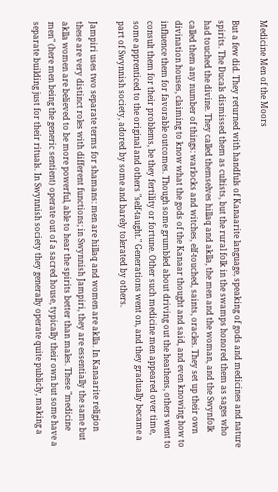Medicine Men of the Moors

But a few did. They returned with handfuls of Kanaarite language, speaking of gods and medicines and nature spirits. The Ducals dismissed them as cultists, but the rural folk in the swamps honored them as sages who had touched the divine. They called themselves hillaq and aklla, the men and the woman, and the Swynfolk called them any number of things: warlocks and witches, elf-touched, saints, oracles. They set up their own divination houses, claiming to know what the gods of the Kanaar thought and said, and even knowing how to influence them for favorable outcomes. Though some grumbled about driving out the heathens, others went to consult them for their problems, be they fertility or fortune. Other such medicine men appeared over time, some apprenticed to the original and others "self-taught." Generations went on, and they gradually became a part of Swynnish society, adored by some and barely tolerated by others.

Jampiri uses two separate terms for shamans: men are hillaq and women are aklla. In Kanaarite religion these are very distinct roles with different functions; in Swynnish Jampiri, they are essentially the same but aklla women are believed to be more powerful, able to hear the spirits better than males. These "medicine men" (here men being the generic sentient) operate out of a sacred house, typically their own but some have a separate building just for their rituals. In Swynnish society they generally operate quite publicly, making a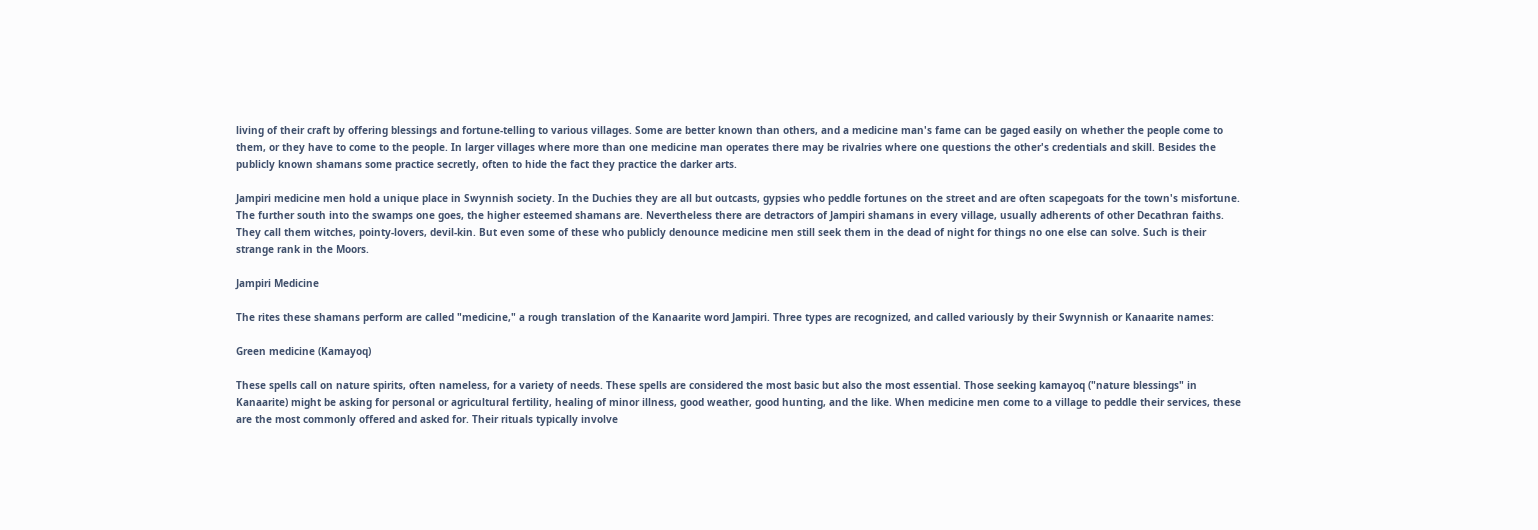living of their craft by offering blessings and fortune-telling to various villages. Some are better known than others, and a medicine man's fame can be gaged easily on whether the people come to them, or they have to come to the people. In larger villages where more than one medicine man operates there may be rivalries where one questions the other's credentials and skill. Besides the publicly known shamans some practice secretly, often to hide the fact they practice the darker arts.

Jampiri medicine men hold a unique place in Swynnish society. In the Duchies they are all but outcasts, gypsies who peddle fortunes on the street and are often scapegoats for the town's misfortune. The further south into the swamps one goes, the higher esteemed shamans are. Nevertheless there are detractors of Jampiri shamans in every village, usually adherents of other Decathran faiths. They call them witches, pointy-lovers, devil-kin. But even some of these who publicly denounce medicine men still seek them in the dead of night for things no one else can solve. Such is their strange rank in the Moors.

Jampiri Medicine

The rites these shamans perform are called "medicine," a rough translation of the Kanaarite word Jampiri. Three types are recognized, and called variously by their Swynnish or Kanaarite names:

Green medicine (Kamayoq)

These spells call on nature spirits, often nameless, for a variety of needs. These spells are considered the most basic but also the most essential. Those seeking kamayoq ("nature blessings" in Kanaarite) might be asking for personal or agricultural fertility, healing of minor illness, good weather, good hunting, and the like. When medicine men come to a village to peddle their services, these are the most commonly offered and asked for. Their rituals typically involve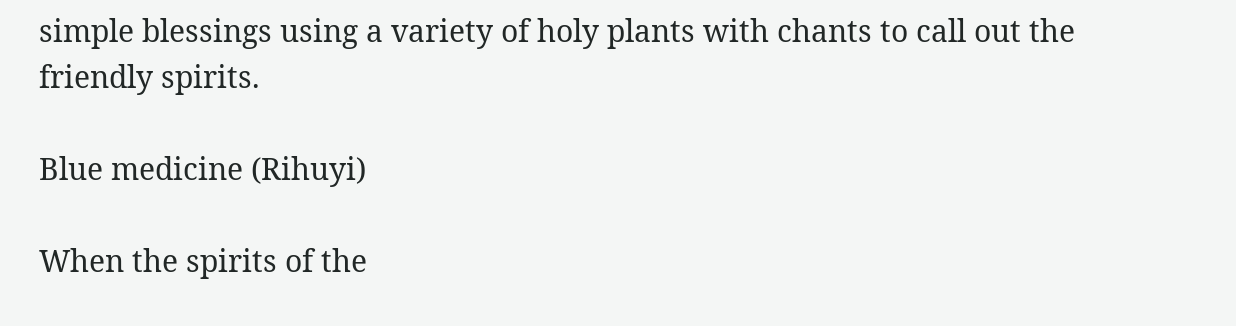simple blessings using a variety of holy plants with chants to call out the friendly spirits.

Blue medicine (Rihuyi)

When the spirits of the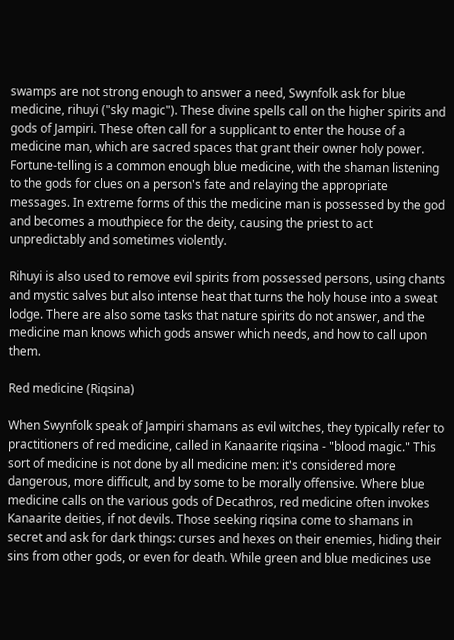swamps are not strong enough to answer a need, Swynfolk ask for blue medicine, rihuyi ("sky magic"). These divine spells call on the higher spirits and gods of Jampiri. These often call for a supplicant to enter the house of a medicine man, which are sacred spaces that grant their owner holy power. Fortune-telling is a common enough blue medicine, with the shaman listening to the gods for clues on a person's fate and relaying the appropriate messages. In extreme forms of this the medicine man is possessed by the god and becomes a mouthpiece for the deity, causing the priest to act unpredictably and sometimes violently.

Rihuyi is also used to remove evil spirits from possessed persons, using chants and mystic salves but also intense heat that turns the holy house into a sweat lodge. There are also some tasks that nature spirits do not answer, and the medicine man knows which gods answer which needs, and how to call upon them.

Red medicine (Riqsina)

When Swynfolk speak of Jampiri shamans as evil witches, they typically refer to practitioners of red medicine, called in Kanaarite riqsina - "blood magic." This sort of medicine is not done by all medicine men: it's considered more dangerous, more difficult, and by some to be morally offensive. Where blue medicine calls on the various gods of Decathros, red medicine often invokes Kanaarite deities, if not devils. Those seeking riqsina come to shamans in secret and ask for dark things: curses and hexes on their enemies, hiding their sins from other gods, or even for death. While green and blue medicines use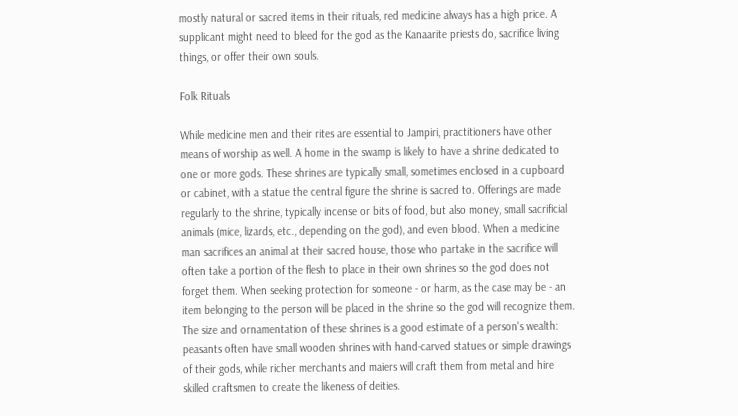mostly natural or sacred items in their rituals, red medicine always has a high price. A supplicant might need to bleed for the god as the Kanaarite priests do, sacrifice living things, or offer their own souls.

Folk Rituals

While medicine men and their rites are essential to Jampiri, practitioners have other means of worship as well. A home in the swamp is likely to have a shrine dedicated to one or more gods. These shrines are typically small, sometimes enclosed in a cupboard or cabinet, with a statue the central figure the shrine is sacred to. Offerings are made regularly to the shrine, typically incense or bits of food, but also money, small sacrificial animals (mice, lizards, etc., depending on the god), and even blood. When a medicine man sacrifices an animal at their sacred house, those who partake in the sacrifice will often take a portion of the flesh to place in their own shrines so the god does not forget them. When seeking protection for someone - or harm, as the case may be - an item belonging to the person will be placed in the shrine so the god will recognize them. The size and ornamentation of these shrines is a good estimate of a person's wealth: peasants often have small wooden shrines with hand-carved statues or simple drawings of their gods, while richer merchants and maiers will craft them from metal and hire skilled craftsmen to create the likeness of deities.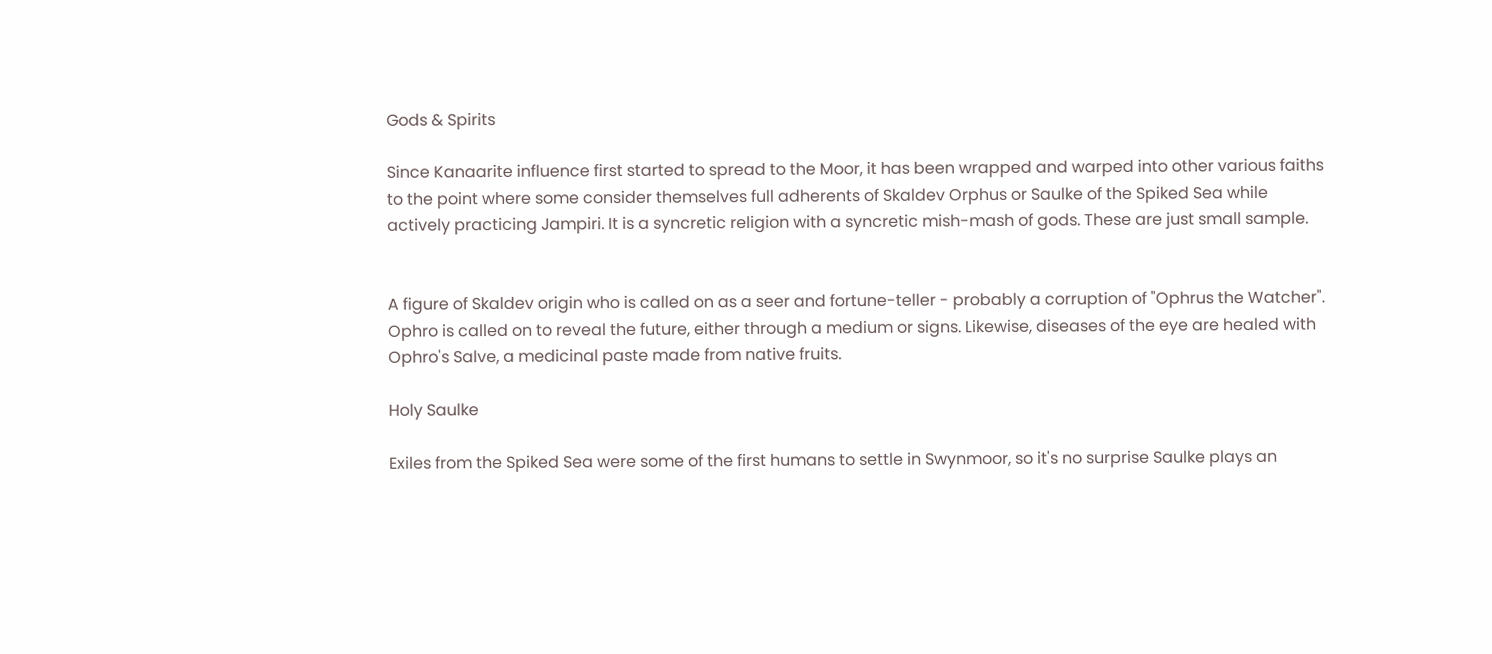Gods & Spirits

Since Kanaarite influence first started to spread to the Moor, it has been wrapped and warped into other various faiths to the point where some consider themselves full adherents of Skaldev Orphus or Saulke of the Spiked Sea while actively practicing Jampiri. It is a syncretic religion with a syncretic mish-mash of gods. These are just small sample.


A figure of Skaldev origin who is called on as a seer and fortune-teller - probably a corruption of "Ophrus the Watcher". Ophro is called on to reveal the future, either through a medium or signs. Likewise, diseases of the eye are healed with Ophro's Salve, a medicinal paste made from native fruits.

Holy Saulke

Exiles from the Spiked Sea were some of the first humans to settle in Swynmoor, so it's no surprise Saulke plays an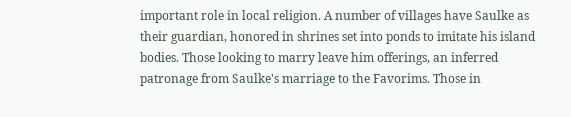important role in local religion. A number of villages have Saulke as their guardian, honored in shrines set into ponds to imitate his island bodies. Those looking to marry leave him offerings, an inferred patronage from Saulke's marriage to the Favorims. Those in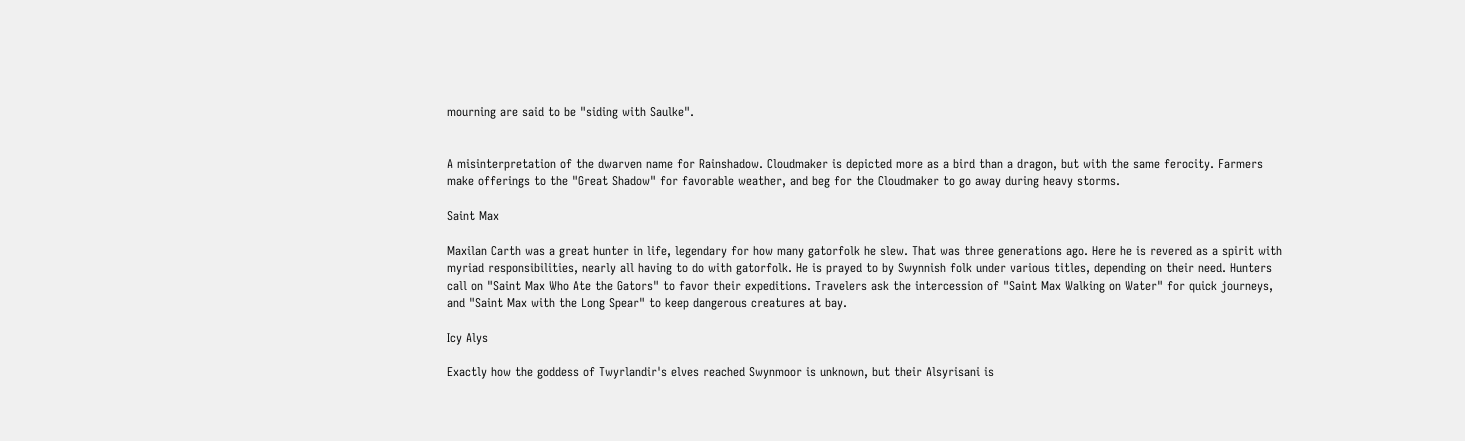mourning are said to be "siding with Saulke".


A misinterpretation of the dwarven name for Rainshadow. Cloudmaker is depicted more as a bird than a dragon, but with the same ferocity. Farmers make offerings to the "Great Shadow" for favorable weather, and beg for the Cloudmaker to go away during heavy storms.

Saint Max

Maxilan Carth was a great hunter in life, legendary for how many gatorfolk he slew. That was three generations ago. Here he is revered as a spirit with myriad responsibilities, nearly all having to do with gatorfolk. He is prayed to by Swynnish folk under various titles, depending on their need. Hunters call on "Saint Max Who Ate the Gators" to favor their expeditions. Travelers ask the intercession of "Saint Max Walking on Water" for quick journeys, and "Saint Max with the Long Spear" to keep dangerous creatures at bay.

Icy Alys

Exactly how the goddess of Twyrlandir's elves reached Swynmoor is unknown, but their Alsyrisani is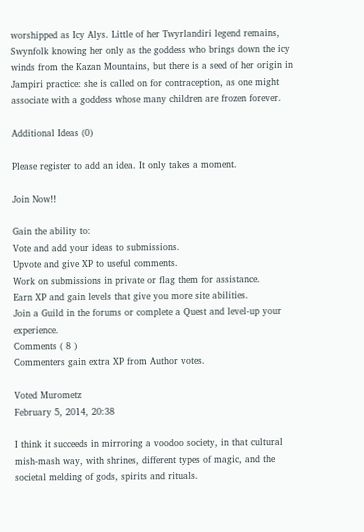worshipped as Icy Alys. Little of her Twyrlandiri legend remains, Swynfolk knowing her only as the goddess who brings down the icy winds from the Kazan Mountains, but there is a seed of her origin in Jampiri practice: she is called on for contraception, as one might associate with a goddess whose many children are frozen forever.

Additional Ideas (0)

Please register to add an idea. It only takes a moment.

Join Now!!

Gain the ability to:
Vote and add your ideas to submissions.
Upvote and give XP to useful comments.
Work on submissions in private or flag them for assistance.
Earn XP and gain levels that give you more site abilities.
Join a Guild in the forums or complete a Quest and level-up your experience.
Comments ( 8 )
Commenters gain extra XP from Author votes.

Voted Murometz
February 5, 2014, 20:38

I think it succeeds in mirroring a voodoo society, in that cultural mish-mash way, with shrines, different types of magic, and the societal melding of gods, spirits and rituals.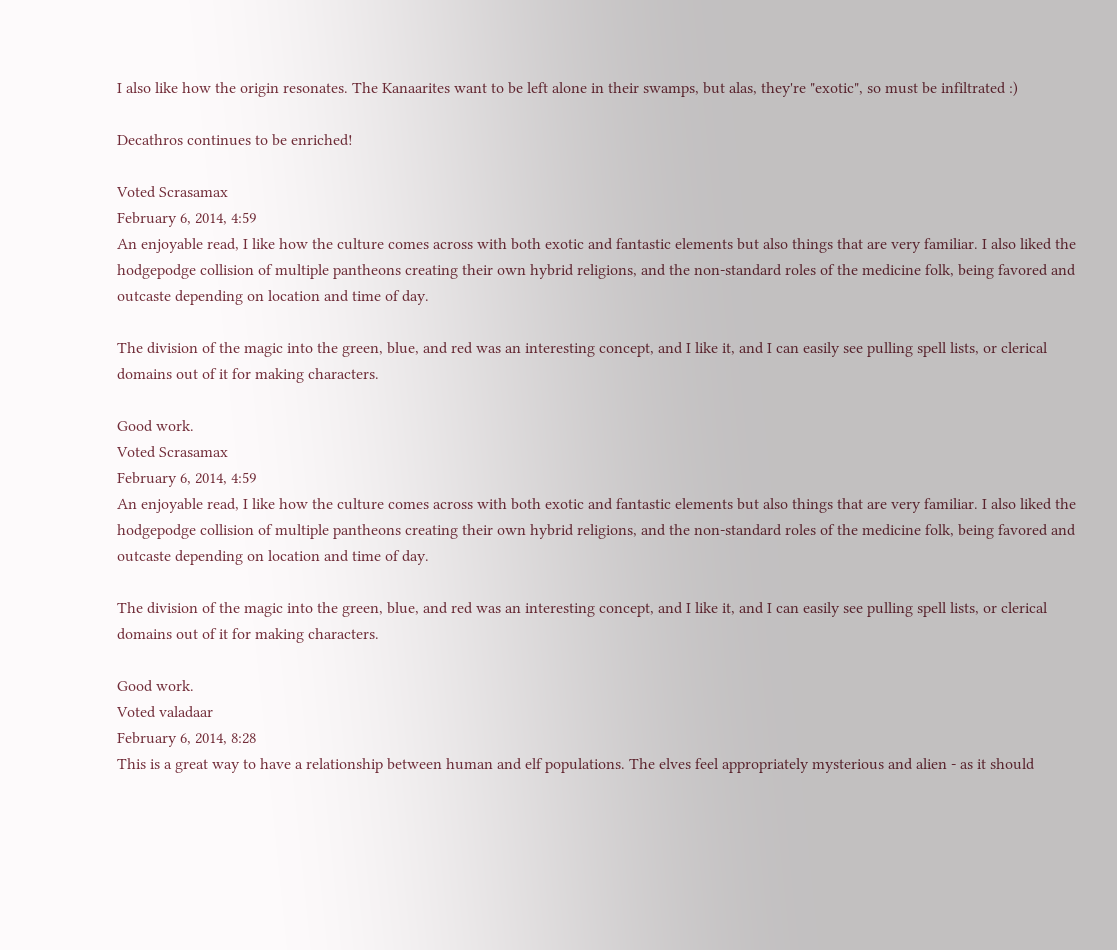I also like how the origin resonates. The Kanaarites want to be left alone in their swamps, but alas, they're "exotic", so must be infiltrated :)

Decathros continues to be enriched!

Voted Scrasamax
February 6, 2014, 4:59
An enjoyable read, I like how the culture comes across with both exotic and fantastic elements but also things that are very familiar. I also liked the hodgepodge collision of multiple pantheons creating their own hybrid religions, and the non-standard roles of the medicine folk, being favored and outcaste depending on location and time of day.

The division of the magic into the green, blue, and red was an interesting concept, and I like it, and I can easily see pulling spell lists, or clerical domains out of it for making characters.

Good work.
Voted Scrasamax
February 6, 2014, 4:59
An enjoyable read, I like how the culture comes across with both exotic and fantastic elements but also things that are very familiar. I also liked the hodgepodge collision of multiple pantheons creating their own hybrid religions, and the non-standard roles of the medicine folk, being favored and outcaste depending on location and time of day.

The division of the magic into the green, blue, and red was an interesting concept, and I like it, and I can easily see pulling spell lists, or clerical domains out of it for making characters.

Good work.
Voted valadaar
February 6, 2014, 8:28
This is a great way to have a relationship between human and elf populations. The elves feel appropriately mysterious and alien - as it should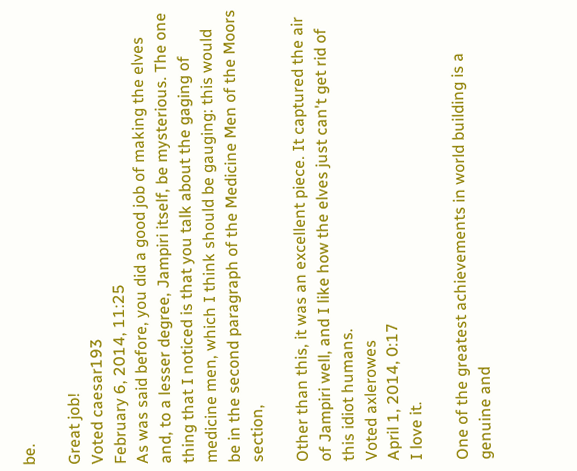be.

Great job!
Voted caesar193
February 6, 2014, 11:25
As was said before, you did a good job of making the elves and, to a lesser degree, Jampiri itself, be mysterious. The one thing that I noticed is that you talk about the gaging of medicine men, which I think should be gauging: this would be in the second paragraph of the Medicine Men of the Moors section,

Other than this, it was an excellent piece. It captured the air of Jampiri well, and I like how the elves just can't get rid of this idiot humans.
Voted axlerowes
April 1, 2014, 0:17
I love it.

One of the greatest achievements in world building is a genuine and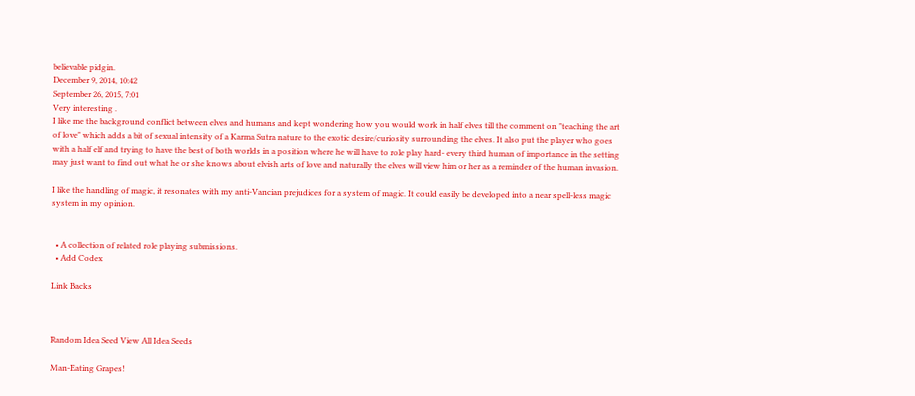believable pidgin.
December 9, 2014, 10:42
September 26, 2015, 7:01
Very interesting .
I like me the background conflict between elves and humans and kept wondering how you would work in half elves till the comment on "teaching the art of love" which adds a bit of sexual intensity of a Karma Sutra nature to the exotic desire/curiosity surrounding the elves. It also put the player who goes with a half elf and trying to have the best of both worlds in a position where he will have to role play hard- every third human of importance in the setting may just want to find out what he or she knows about elvish arts of love and naturally the elves will view him or her as a reminder of the human invasion.

I like the handling of magic, it resonates with my anti-Vancian prejudices for a system of magic. It could easily be developed into a near spell-less magic system in my opinion.


  • A collection of related role playing submissions.
  • Add Codex

Link Backs



Random Idea Seed View All Idea Seeds

Man-Eating Grapes!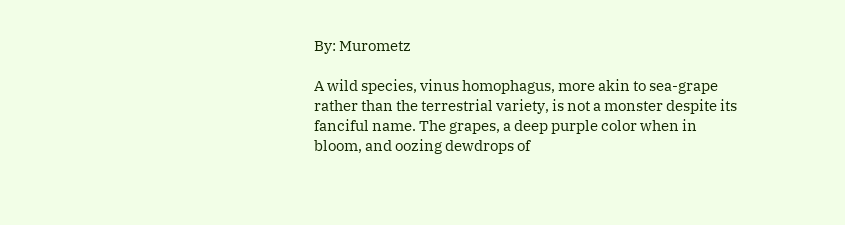By: Murometz

A wild species, vinus homophagus, more akin to sea-grape rather than the terrestrial variety, is not a monster despite its fanciful name. The grapes, a deep purple color when in bloom, and oozing dewdrops of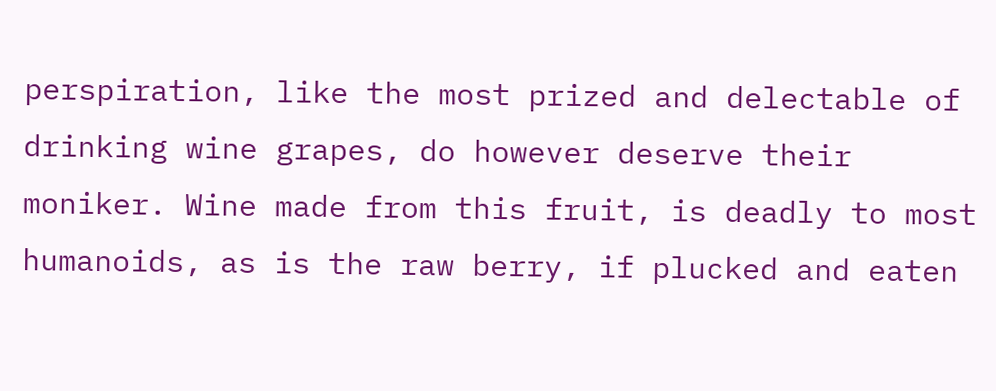perspiration, like the most prized and delectable of drinking wine grapes, do however deserve their moniker. Wine made from this fruit, is deadly to most humanoids, as is the raw berry, if plucked and eaten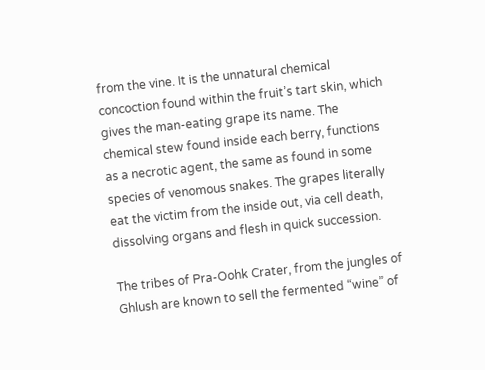from the vine. It is the unnatural chemical concoction found within the fruit’s tart skin, which gives the man-eating grape its name. The chemical stew found inside each berry, functions as a necrotic agent, the same as found in some species of venomous snakes. The grapes literally eat the victim from the inside out, via cell death, dissolving organs and flesh in quick succession.

The tribes of Pra-Oohk Crater, from the jungles of Ghlush are known to sell the fermented “wine” of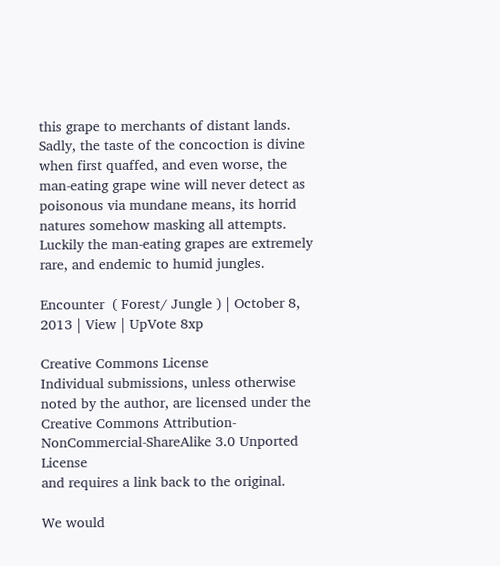this grape to merchants of distant lands. Sadly, the taste of the concoction is divine when first quaffed, and even worse, the man-eating grape wine will never detect as poisonous via mundane means, its horrid natures somehow masking all attempts. Luckily the man-eating grapes are extremely rare, and endemic to humid jungles.

Encounter  ( Forest/ Jungle ) | October 8, 2013 | View | UpVote 8xp

Creative Commons License
Individual submissions, unless otherwise noted by the author, are licensed under the
Creative Commons Attribution-NonCommercial-ShareAlike 3.0 Unported License
and requires a link back to the original.

We would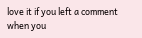love it if you left a comment when you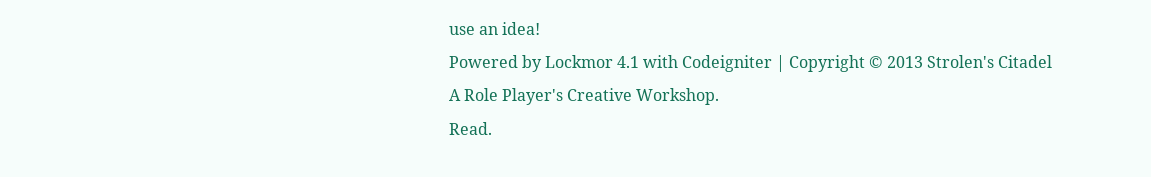use an idea!
Powered by Lockmor 4.1 with Codeigniter | Copyright © 2013 Strolen's Citadel
A Role Player's Creative Workshop.
Read.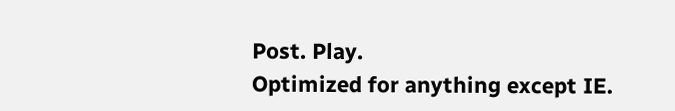Post. Play.
Optimized for anything except IE.